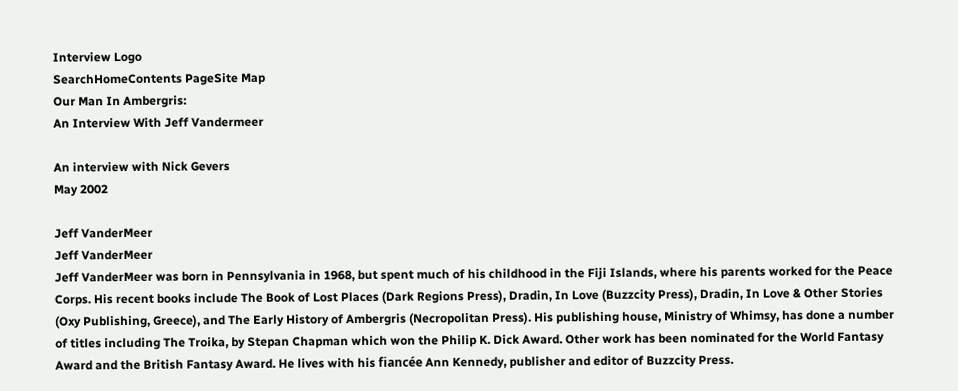Interview Logo
SearchHomeContents PageSite Map
Our Man In Ambergris:
An Interview With Jeff Vandermeer

An interview with Nick Gevers
May 2002

Jeff VanderMeer
Jeff VanderMeer
Jeff VanderMeer was born in Pennsylvania in 1968, but spent much of his childhood in the Fiji Islands, where his parents worked for the Peace Corps. His recent books include The Book of Lost Places (Dark Regions Press), Dradin, In Love (Buzzcity Press), Dradin, In Love & Other Stories (Oxy Publishing, Greece), and The Early History of Ambergris (Necropolitan Press). His publishing house, Ministry of Whimsy, has done a number of titles including The Troika, by Stepan Chapman which won the Philip K. Dick Award. Other work has been nominated for the World Fantasy Award and the British Fantasy Award. He lives with his fiancée Ann Kennedy, publisher and editor of Buzzcity Press.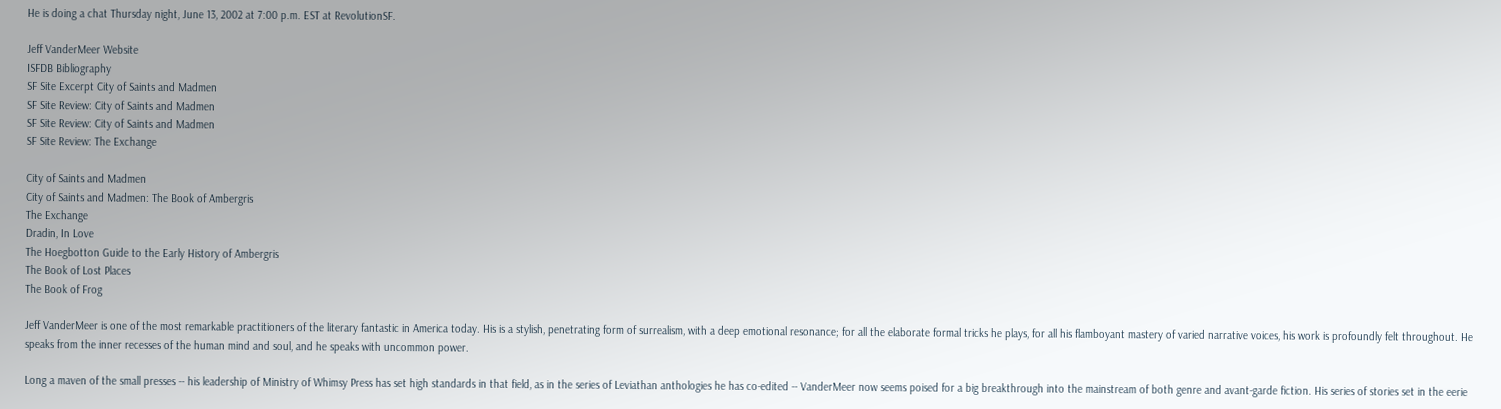He is doing a chat Thursday night, June 13, 2002 at 7:00 p.m. EST at RevolutionSF.

Jeff VanderMeer Website
ISFDB Bibliography
SF Site Excerpt City of Saints and Madmen
SF Site Review: City of Saints and Madmen
SF Site Review: City of Saints and Madmen
SF Site Review: The Exchange

City of Saints and Madmen
City of Saints and Madmen: The Book of Ambergris
The Exchange
Dradin, In Love
The Hoegbotton Guide to the Early History of Ambergris
The Book of Lost Places
The Book of Frog

Jeff VanderMeer is one of the most remarkable practitioners of the literary fantastic in America today. His is a stylish, penetrating form of surrealism, with a deep emotional resonance; for all the elaborate formal tricks he plays, for all his flamboyant mastery of varied narrative voices, his work is profoundly felt throughout. He speaks from the inner recesses of the human mind and soul, and he speaks with uncommon power.

Long a maven of the small presses -- his leadership of Ministry of Whimsy Press has set high standards in that field, as in the series of Leviathan anthologies he has co-edited -- VanderMeer now seems poised for a big breakthrough into the mainstream of both genre and avant-garde fiction. His series of stories set in the eerie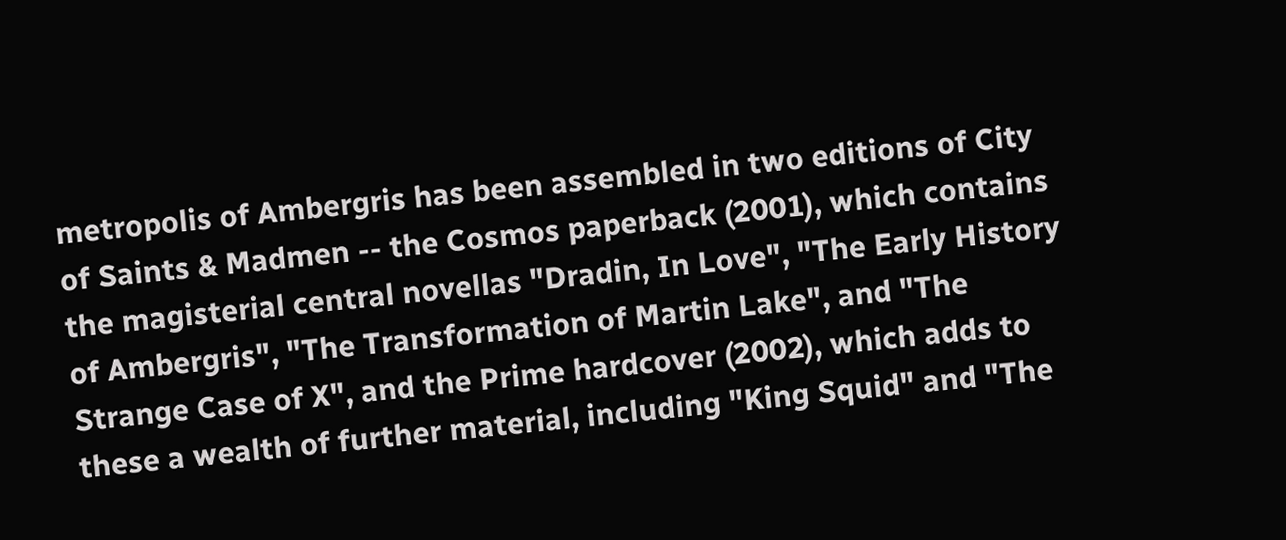metropolis of Ambergris has been assembled in two editions of City of Saints & Madmen -- the Cosmos paperback (2001), which contains the magisterial central novellas "Dradin, In Love", "The Early History of Ambergris", "The Transformation of Martin Lake", and "The Strange Case of X", and the Prime hardcover (2002), which adds to these a wealth of further material, including "King Squid" and "The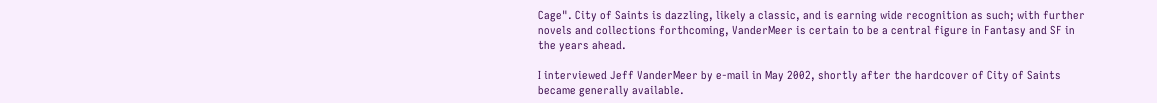Cage". City of Saints is dazzling, likely a classic, and is earning wide recognition as such; with further novels and collections forthcoming, VanderMeer is certain to be a central figure in Fantasy and SF in the years ahead.

I interviewed Jeff VanderMeer by e-mail in May 2002, shortly after the hardcover of City of Saints became generally available.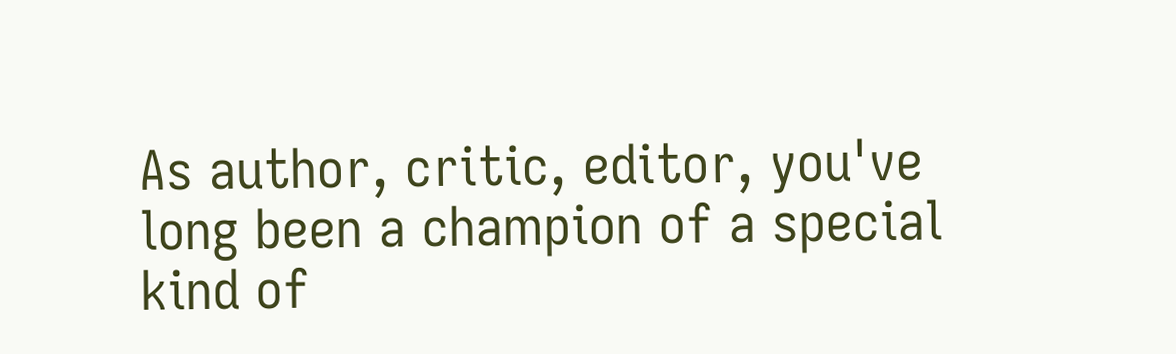As author, critic, editor, you've long been a champion of a special kind of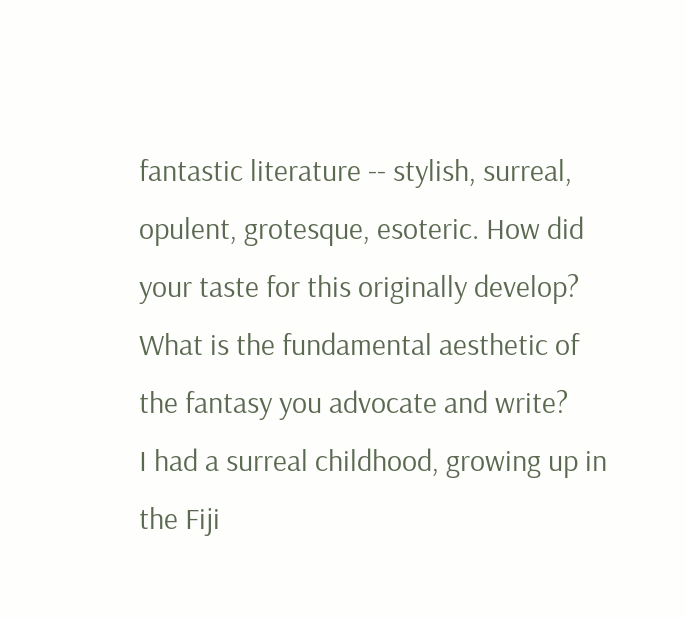fantastic literature -- stylish, surreal, opulent, grotesque, esoteric. How did your taste for this originally develop? What is the fundamental aesthetic of the fantasy you advocate and write?
I had a surreal childhood, growing up in the Fiji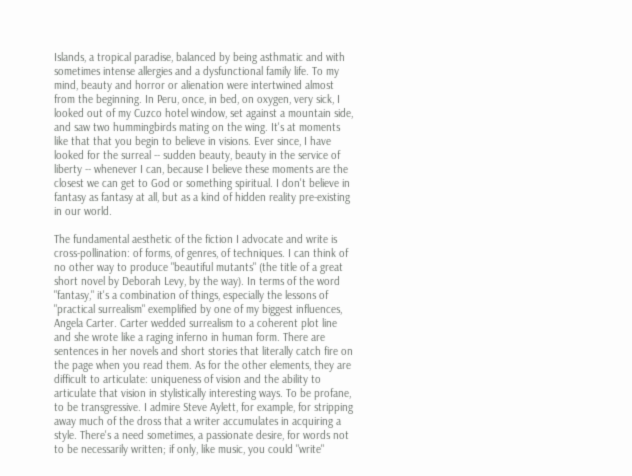Islands, a tropical paradise, balanced by being asthmatic and with sometimes intense allergies and a dysfunctional family life. To my mind, beauty and horror or alienation were intertwined almost from the beginning. In Peru, once, in bed, on oxygen, very sick, I looked out of my Cuzco hotel window, set against a mountain side, and saw two hummingbirds mating on the wing. It's at moments like that that you begin to believe in visions. Ever since, I have looked for the surreal -- sudden beauty, beauty in the service of liberty -- whenever I can, because I believe these moments are the closest we can get to God or something spiritual. I don't believe in fantasy as fantasy at all, but as a kind of hidden reality pre-existing in our world.

The fundamental aesthetic of the fiction I advocate and write is cross-pollination: of forms, of genres, of techniques. I can think of no other way to produce "beautiful mutants" (the title of a great short novel by Deborah Levy, by the way). In terms of the word "fantasy," it's a combination of things, especially the lessons of "practical surrealism" exemplified by one of my biggest influences, Angela Carter. Carter wedded surrealism to a coherent plot line and she wrote like a raging inferno in human form. There are sentences in her novels and short stories that literally catch fire on the page when you read them. As for the other elements, they are difficult to articulate: uniqueness of vision and the ability to articulate that vision in stylistically interesting ways. To be profane, to be transgressive. I admire Steve Aylett, for example, for stripping away much of the dross that a writer accumulates in acquiring a style. There's a need sometimes, a passionate desire, for words not to be necessarily written; if only, like music, you could "write"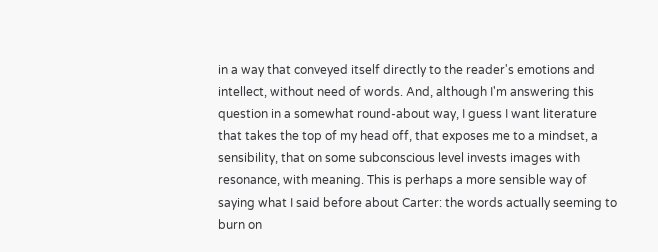in a way that conveyed itself directly to the reader's emotions and intellect, without need of words. And, although I'm answering this question in a somewhat round-about way, I guess I want literature that takes the top of my head off, that exposes me to a mindset, a sensibility, that on some subconscious level invests images with resonance, with meaning. This is perhaps a more sensible way of saying what I said before about Carter: the words actually seeming to burn on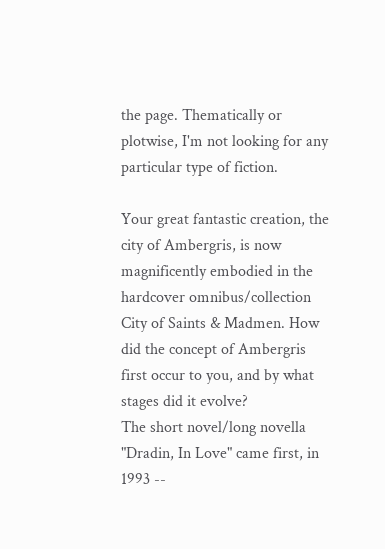the page. Thematically or plotwise, I'm not looking for any particular type of fiction.

Your great fantastic creation, the city of Ambergris, is now magnificently embodied in the hardcover omnibus/collection City of Saints & Madmen. How did the concept of Ambergris first occur to you, and by what stages did it evolve?
The short novel/long novella "Dradin, In Love" came first, in 1993 --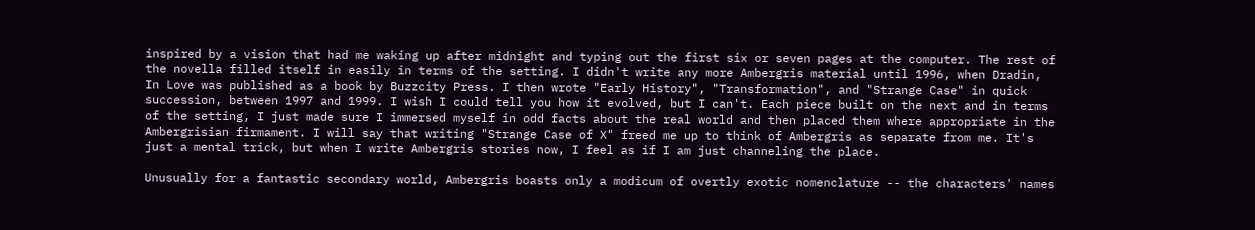inspired by a vision that had me waking up after midnight and typing out the first six or seven pages at the computer. The rest of the novella filled itself in easily in terms of the setting. I didn't write any more Ambergris material until 1996, when Dradin, In Love was published as a book by Buzzcity Press. I then wrote "Early History", "Transformation", and "Strange Case" in quick succession, between 1997 and 1999. I wish I could tell you how it evolved, but I can't. Each piece built on the next and in terms of the setting, I just made sure I immersed myself in odd facts about the real world and then placed them where appropriate in the Ambergrisian firmament. I will say that writing "Strange Case of X" freed me up to think of Ambergris as separate from me. It's just a mental trick, but when I write Ambergris stories now, I feel as if I am just channeling the place.

Unusually for a fantastic secondary world, Ambergris boasts only a modicum of overtly exotic nomenclature -- the characters' names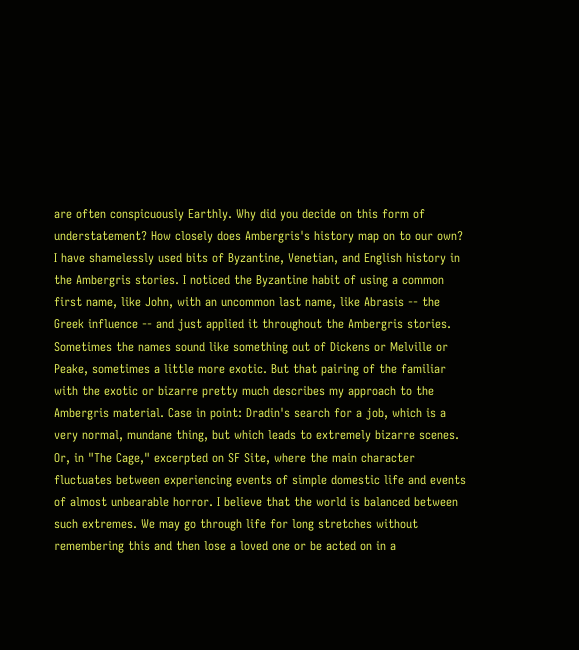are often conspicuously Earthly. Why did you decide on this form of understatement? How closely does Ambergris's history map on to our own?
I have shamelessly used bits of Byzantine, Venetian, and English history in the Ambergris stories. I noticed the Byzantine habit of using a common first name, like John, with an uncommon last name, like Abrasis -- the Greek influence -- and just applied it throughout the Ambergris stories. Sometimes the names sound like something out of Dickens or Melville or Peake, sometimes a little more exotic. But that pairing of the familiar with the exotic or bizarre pretty much describes my approach to the Ambergris material. Case in point: Dradin's search for a job, which is a very normal, mundane thing, but which leads to extremely bizarre scenes. Or, in "The Cage," excerpted on SF Site, where the main character fluctuates between experiencing events of simple domestic life and events of almost unbearable horror. I believe that the world is balanced between such extremes. We may go through life for long stretches without remembering this and then lose a loved one or be acted on in a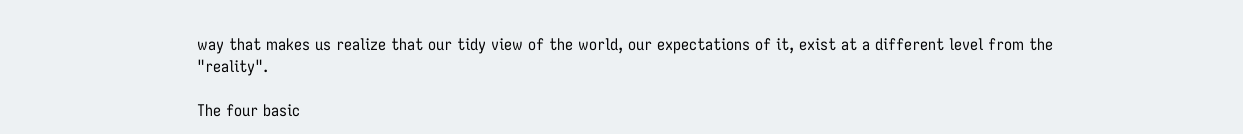way that makes us realize that our tidy view of the world, our expectations of it, exist at a different level from the "reality".

The four basic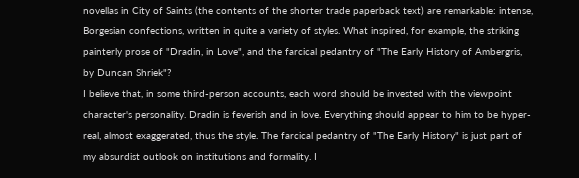novellas in City of Saints (the contents of the shorter trade paperback text) are remarkable: intense, Borgesian confections, written in quite a variety of styles. What inspired, for example, the striking painterly prose of "Dradin, in Love", and the farcical pedantry of "The Early History of Ambergris, by Duncan Shriek"?
I believe that, in some third-person accounts, each word should be invested with the viewpoint character's personality. Dradin is feverish and in love. Everything should appear to him to be hyper-real, almost exaggerated, thus the style. The farcical pedantry of "The Early History" is just part of my absurdist outlook on institutions and formality. I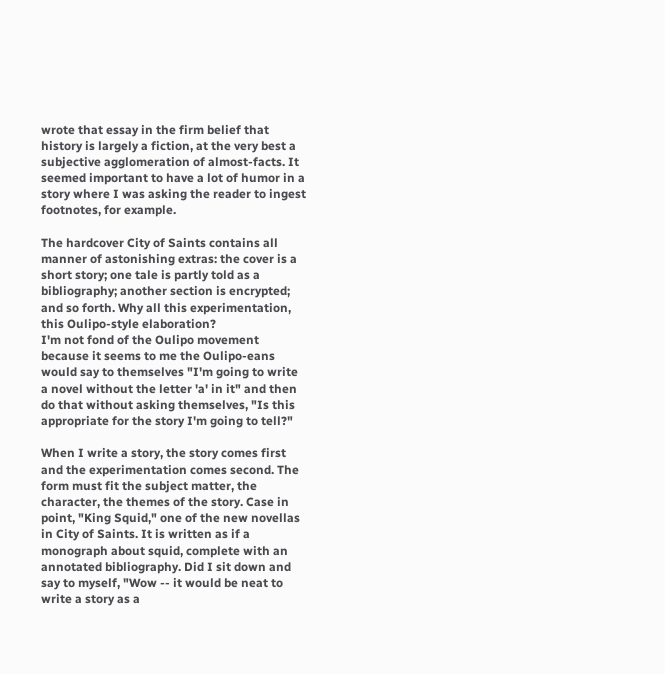wrote that essay in the firm belief that history is largely a fiction, at the very best a subjective agglomeration of almost-facts. It seemed important to have a lot of humor in a story where I was asking the reader to ingest footnotes, for example.

The hardcover City of Saints contains all manner of astonishing extras: the cover is a short story; one tale is partly told as a bibliography; another section is encrypted; and so forth. Why all this experimentation, this Oulipo-style elaboration?
I'm not fond of the Oulipo movement because it seems to me the Oulipo-eans would say to themselves "I'm going to write a novel without the letter 'a' in it" and then do that without asking themselves, "Is this appropriate for the story I'm going to tell?"

When I write a story, the story comes first and the experimentation comes second. The form must fit the subject matter, the character, the themes of the story. Case in point, "King Squid," one of the new novellas in City of Saints. It is written as if a monograph about squid, complete with an annotated bibliography. Did I sit down and say to myself, "Wow -- it would be neat to write a story as a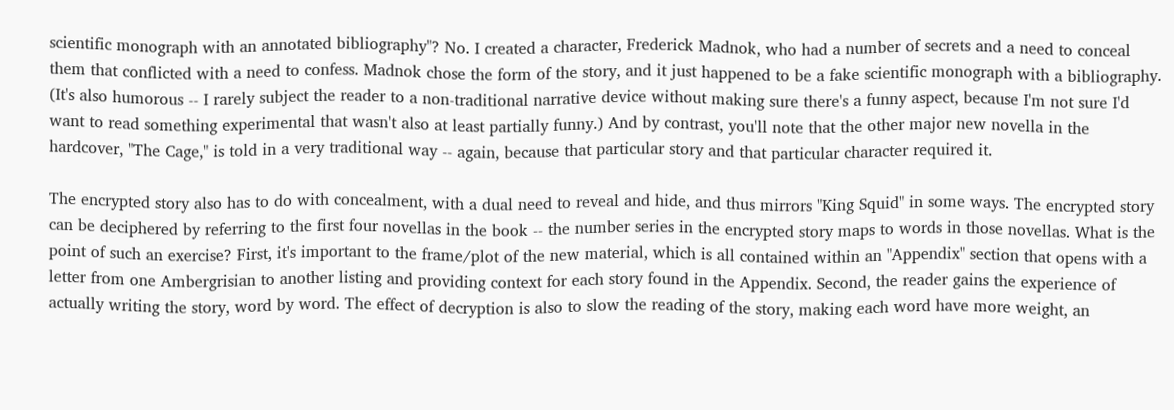scientific monograph with an annotated bibliography"? No. I created a character, Frederick Madnok, who had a number of secrets and a need to conceal them that conflicted with a need to confess. Madnok chose the form of the story, and it just happened to be a fake scientific monograph with a bibliography. (It's also humorous -- I rarely subject the reader to a non-traditional narrative device without making sure there's a funny aspect, because I'm not sure I'd want to read something experimental that wasn't also at least partially funny.) And by contrast, you'll note that the other major new novella in the hardcover, "The Cage," is told in a very traditional way -- again, because that particular story and that particular character required it.

The encrypted story also has to do with concealment, with a dual need to reveal and hide, and thus mirrors "King Squid" in some ways. The encrypted story can be deciphered by referring to the first four novellas in the book -- the number series in the encrypted story maps to words in those novellas. What is the point of such an exercise? First, it's important to the frame/plot of the new material, which is all contained within an "Appendix" section that opens with a letter from one Ambergrisian to another listing and providing context for each story found in the Appendix. Second, the reader gains the experience of actually writing the story, word by word. The effect of decryption is also to slow the reading of the story, making each word have more weight, an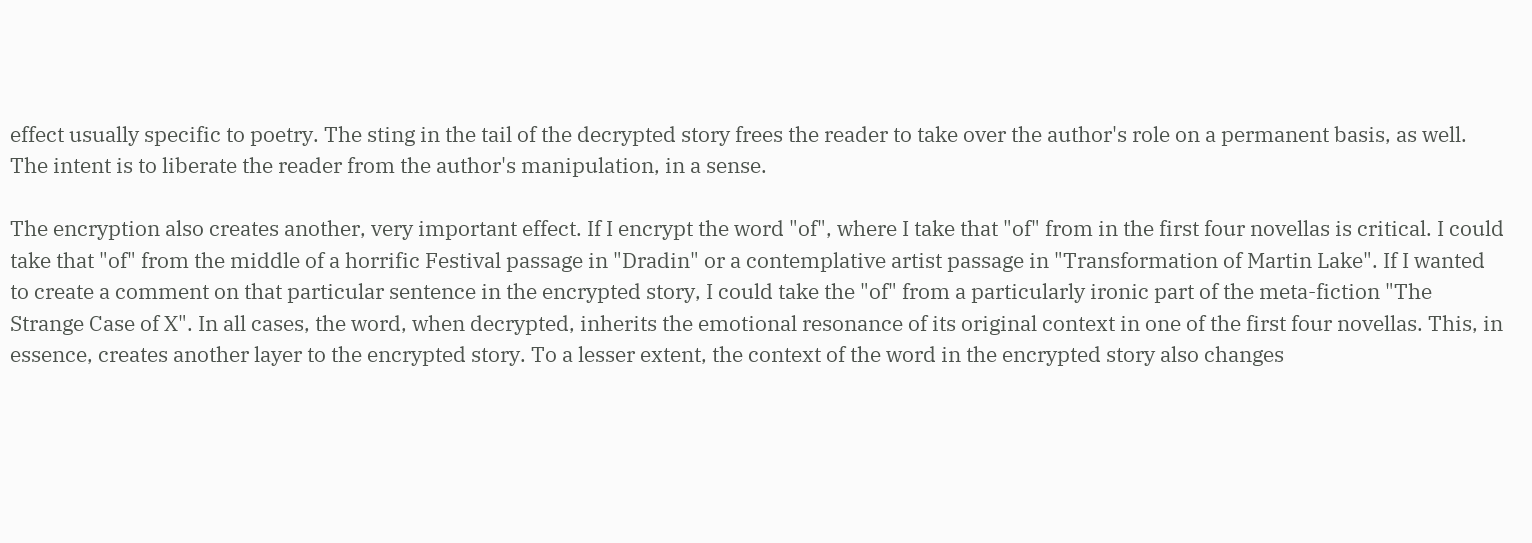effect usually specific to poetry. The sting in the tail of the decrypted story frees the reader to take over the author's role on a permanent basis, as well. The intent is to liberate the reader from the author's manipulation, in a sense.

The encryption also creates another, very important effect. If I encrypt the word "of", where I take that "of" from in the first four novellas is critical. I could take that "of" from the middle of a horrific Festival passage in "Dradin" or a contemplative artist passage in "Transformation of Martin Lake". If I wanted to create a comment on that particular sentence in the encrypted story, I could take the "of" from a particularly ironic part of the meta-fiction "The Strange Case of X". In all cases, the word, when decrypted, inherits the emotional resonance of its original context in one of the first four novellas. This, in essence, creates another layer to the encrypted story. To a lesser extent, the context of the word in the encrypted story also changes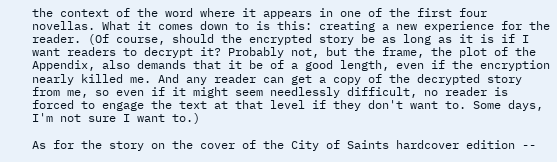the context of the word where it appears in one of the first four novellas. What it comes down to is this: creating a new experience for the reader. (Of course, should the encrypted story be as long as it is if I want readers to decrypt it? Probably not, but the frame, the plot of the Appendix, also demands that it be of a good length, even if the encryption nearly killed me. And any reader can get a copy of the decrypted story from me, so even if it might seem needlessly difficult, no reader is forced to engage the text at that level if they don't want to. Some days, I'm not sure I want to.)

As for the story on the cover of the City of Saints hardcover edition --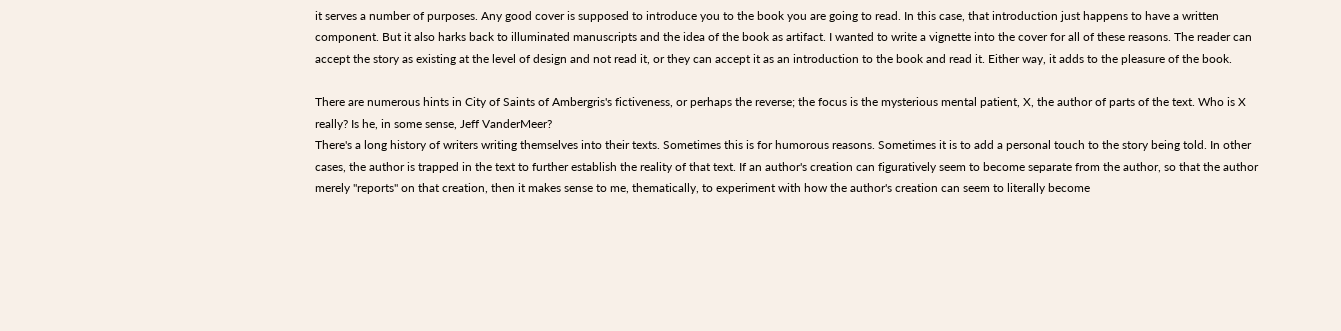it serves a number of purposes. Any good cover is supposed to introduce you to the book you are going to read. In this case, that introduction just happens to have a written component. But it also harks back to illuminated manuscripts and the idea of the book as artifact. I wanted to write a vignette into the cover for all of these reasons. The reader can accept the story as existing at the level of design and not read it, or they can accept it as an introduction to the book and read it. Either way, it adds to the pleasure of the book.

There are numerous hints in City of Saints of Ambergris's fictiveness, or perhaps the reverse; the focus is the mysterious mental patient, X, the author of parts of the text. Who is X really? Is he, in some sense, Jeff VanderMeer?
There's a long history of writers writing themselves into their texts. Sometimes this is for humorous reasons. Sometimes it is to add a personal touch to the story being told. In other cases, the author is trapped in the text to further establish the reality of that text. If an author's creation can figuratively seem to become separate from the author, so that the author merely "reports" on that creation, then it makes sense to me, thematically, to experiment with how the author's creation can seem to literally become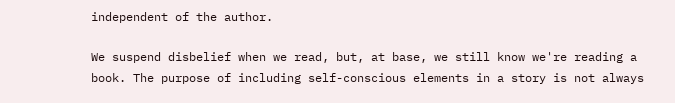independent of the author.

We suspend disbelief when we read, but, at base, we still know we're reading a book. The purpose of including self-conscious elements in a story is not always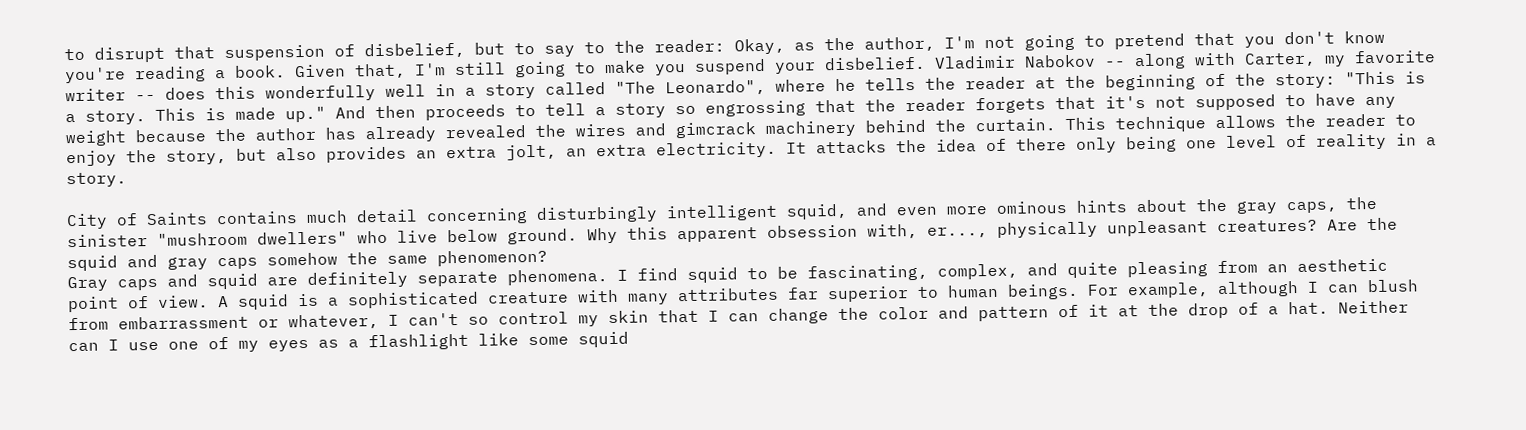to disrupt that suspension of disbelief, but to say to the reader: Okay, as the author, I'm not going to pretend that you don't know you're reading a book. Given that, I'm still going to make you suspend your disbelief. Vladimir Nabokov -- along with Carter, my favorite writer -- does this wonderfully well in a story called "The Leonardo", where he tells the reader at the beginning of the story: "This is a story. This is made up." And then proceeds to tell a story so engrossing that the reader forgets that it's not supposed to have any weight because the author has already revealed the wires and gimcrack machinery behind the curtain. This technique allows the reader to enjoy the story, but also provides an extra jolt, an extra electricity. It attacks the idea of there only being one level of reality in a story.

City of Saints contains much detail concerning disturbingly intelligent squid, and even more ominous hints about the gray caps, the sinister "mushroom dwellers" who live below ground. Why this apparent obsession with, er..., physically unpleasant creatures? Are the squid and gray caps somehow the same phenomenon?
Gray caps and squid are definitely separate phenomena. I find squid to be fascinating, complex, and quite pleasing from an aesthetic point of view. A squid is a sophisticated creature with many attributes far superior to human beings. For example, although I can blush from embarrassment or whatever, I can't so control my skin that I can change the color and pattern of it at the drop of a hat. Neither can I use one of my eyes as a flashlight like some squid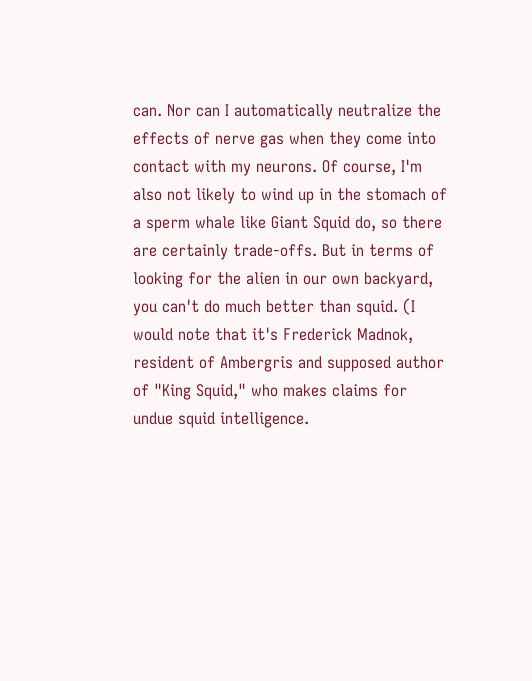can. Nor can I automatically neutralize the effects of nerve gas when they come into contact with my neurons. Of course, I'm also not likely to wind up in the stomach of a sperm whale like Giant Squid do, so there are certainly trade-offs. But in terms of looking for the alien in our own backyard, you can't do much better than squid. (I would note that it's Frederick Madnok, resident of Ambergris and supposed author of "King Squid," who makes claims for undue squid intelligence.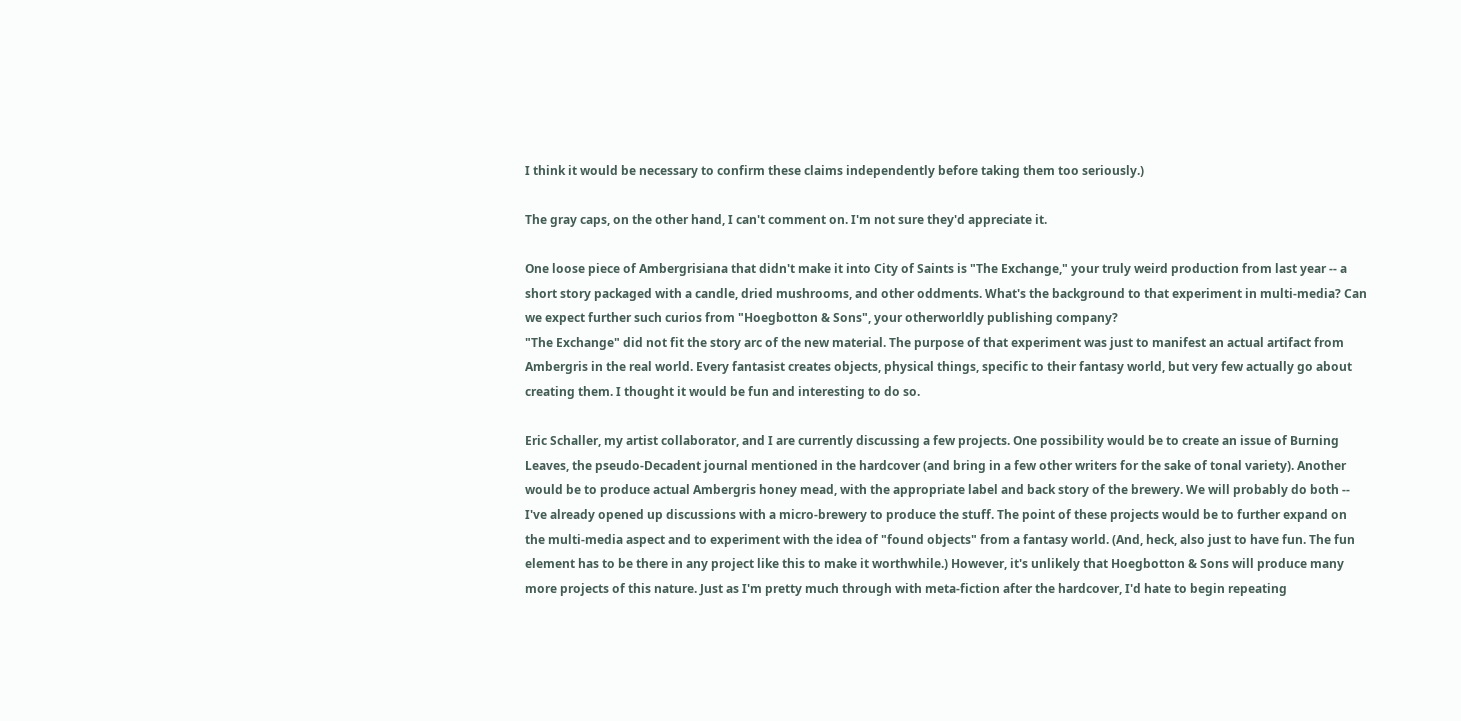I think it would be necessary to confirm these claims independently before taking them too seriously.)

The gray caps, on the other hand, I can't comment on. I'm not sure they'd appreciate it.

One loose piece of Ambergrisiana that didn't make it into City of Saints is "The Exchange," your truly weird production from last year -- a short story packaged with a candle, dried mushrooms, and other oddments. What's the background to that experiment in multi-media? Can we expect further such curios from "Hoegbotton & Sons", your otherworldly publishing company?
"The Exchange" did not fit the story arc of the new material. The purpose of that experiment was just to manifest an actual artifact from Ambergris in the real world. Every fantasist creates objects, physical things, specific to their fantasy world, but very few actually go about creating them. I thought it would be fun and interesting to do so.

Eric Schaller, my artist collaborator, and I are currently discussing a few projects. One possibility would be to create an issue of Burning Leaves, the pseudo-Decadent journal mentioned in the hardcover (and bring in a few other writers for the sake of tonal variety). Another would be to produce actual Ambergris honey mead, with the appropriate label and back story of the brewery. We will probably do both -- I've already opened up discussions with a micro-brewery to produce the stuff. The point of these projects would be to further expand on the multi-media aspect and to experiment with the idea of "found objects" from a fantasy world. (And, heck, also just to have fun. The fun element has to be there in any project like this to make it worthwhile.) However, it's unlikely that Hoegbotton & Sons will produce many more projects of this nature. Just as I'm pretty much through with meta-fiction after the hardcover, I'd hate to begin repeating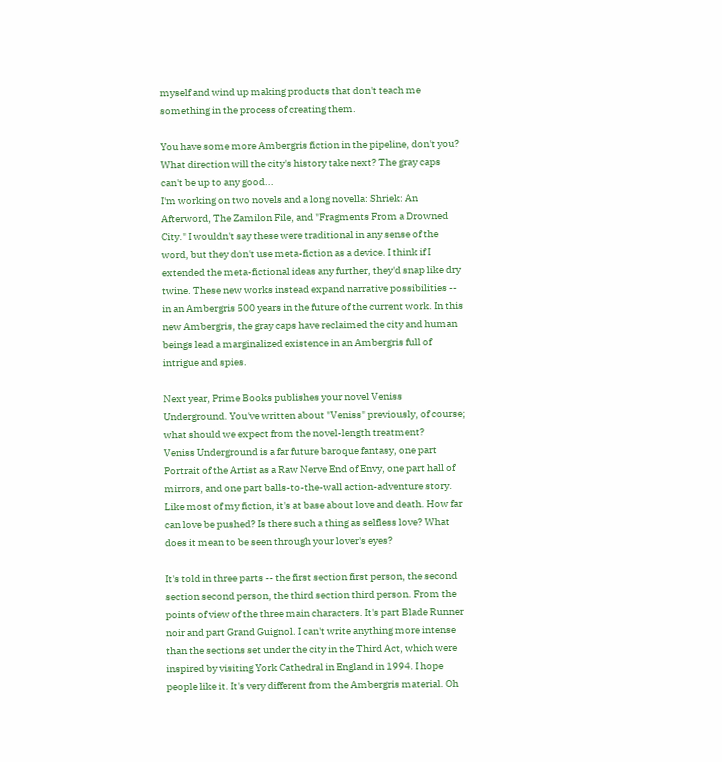myself and wind up making products that don't teach me something in the process of creating them.

You have some more Ambergris fiction in the pipeline, don't you? What direction will the city's history take next? The gray caps can't be up to any good...
I'm working on two novels and a long novella: Shriek: An Afterword, The Zamilon File, and "Fragments From a Drowned City." I wouldn't say these were traditional in any sense of the word, but they don't use meta-fiction as a device. I think if I extended the meta-fictional ideas any further, they'd snap like dry twine. These new works instead expand narrative possibilities -- in an Ambergris 500 years in the future of the current work. In this new Ambergris, the gray caps have reclaimed the city and human beings lead a marginalized existence in an Ambergris full of intrigue and spies.

Next year, Prime Books publishes your novel Veniss Underground. You've written about "Veniss" previously, of course; what should we expect from the novel-length treatment?
Veniss Underground is a far future baroque fantasy, one part Portrait of the Artist as a Raw Nerve End of Envy, one part hall of mirrors, and one part balls-to-the-wall action-adventure story. Like most of my fiction, it's at base about love and death. How far can love be pushed? Is there such a thing as selfless love? What does it mean to be seen through your lover's eyes?

It's told in three parts -- the first section first person, the second section second person, the third section third person. From the points of view of the three main characters. It's part Blade Runner noir and part Grand Guignol. I can't write anything more intense than the sections set under the city in the Third Act, which were inspired by visiting York Cathedral in England in 1994. I hope people like it. It's very different from the Ambergris material. Oh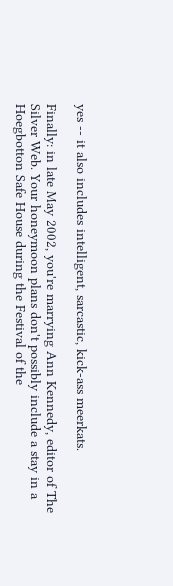yes -- it also includes intelligent, sarcastic, kick-ass meerkats.

Finally: in late May 2002, you're marrying Ann Kennedy, editor of The Silver Web. Your honeymoon plans don't possibly include a stay in a Hoegbotton Safe House during the Festival of the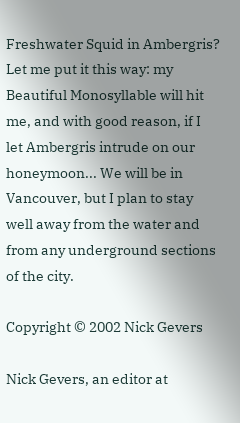Freshwater Squid in Ambergris?
Let me put it this way: my Beautiful Monosyllable will hit me, and with good reason, if I let Ambergris intrude on our honeymoon... We will be in Vancouver, but I plan to stay well away from the water and from any underground sections of the city.

Copyright © 2002 Nick Gevers

Nick Gevers, an editor at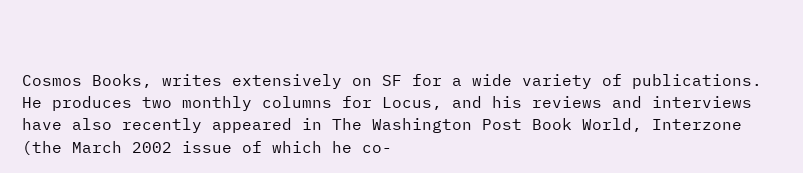Cosmos Books, writes extensively on SF for a wide variety of publications. He produces two monthly columns for Locus, and his reviews and interviews have also recently appeared in The Washington Post Book World, Interzone (the March 2002 issue of which he co-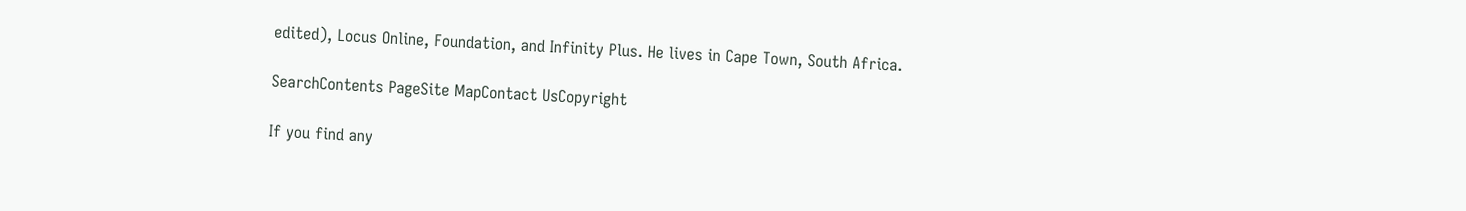edited), Locus Online, Foundation, and Infinity Plus. He lives in Cape Town, South Africa.

SearchContents PageSite MapContact UsCopyright

If you find any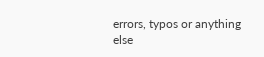errors, typos or anything else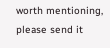worth mentioning, please send it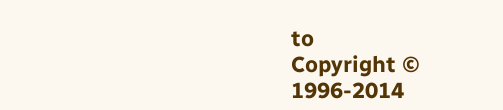to
Copyright © 1996-2014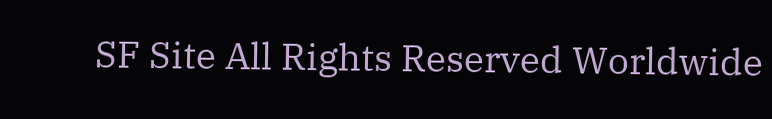SF Site All Rights Reserved Worldwide